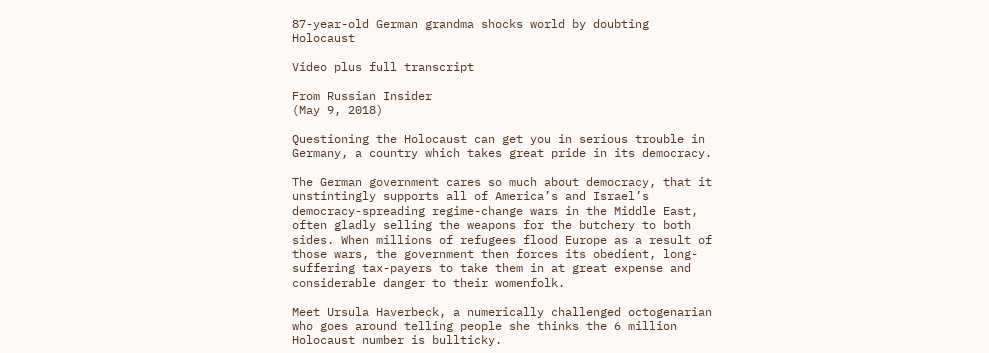87-year-old German grandma shocks world by doubting Holocaust

Video plus full transcript

From Russian Insider
(May 9, 2018)

Questioning the Holocaust can get you in serious trouble in Germany, a country which takes great pride in its democracy.

The German government cares so much about democracy, that it unstintingly supports all of America’s and Israel’s democracy-spreading regime-change wars in the Middle East, often gladly selling the weapons for the butchery to both sides. When millions of refugees flood Europe as a result of those wars, the government then forces its obedient, long-suffering tax-payers to take them in at great expense and considerable danger to their womenfolk.

Meet Ursula Haverbeck, a numerically challenged octogenarian who goes around telling people she thinks the 6 million Holocaust number is bullticky.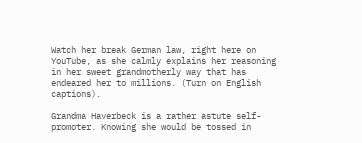Watch her break German law, right here on YouTube, as she calmly explains her reasoning in her sweet grandmotherly way that has endeared her to millions. (Turn on English captions).

Grandma Haverbeck is a rather astute self-promoter. Knowing she would be tossed in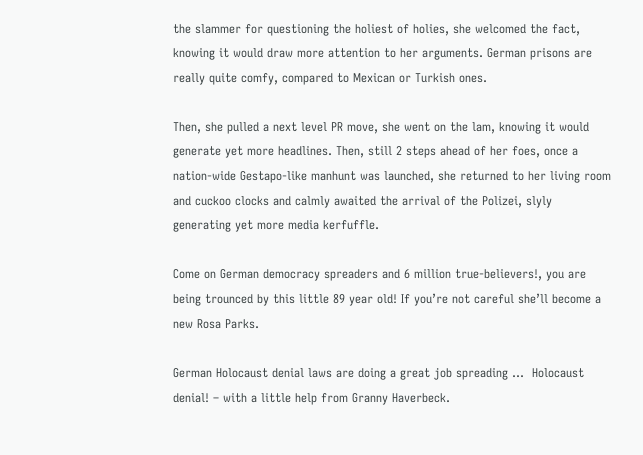the slammer for questioning the holiest of holies, she welcomed the fact, knowing it would draw more attention to her arguments. German prisons are really quite comfy, compared to Mexican or Turkish ones.

Then, she pulled a next level PR move, she went on the lam, knowing it would generate yet more headlines. Then, still 2 steps ahead of her foes, once a nation-wide Gestapo-like manhunt was launched, she returned to her living room and cuckoo clocks and calmly awaited the arrival of the Polizei, slyly generating yet more media kerfuffle.

Come on German democracy spreaders and 6 million true-believers!, you are being trounced by this little 89 year old! If you’re not careful she’ll become a new Rosa Parks.

German Holocaust denial laws are doing a great job spreading …  Holocaust denial! – with a little help from Granny Haverbeck.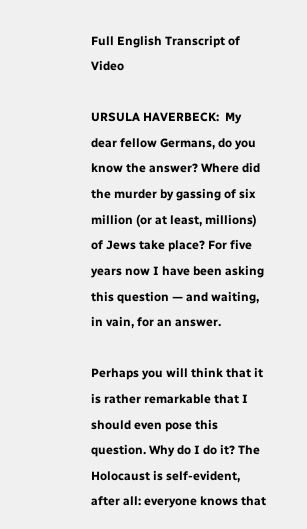Full English Transcript of Video

URSULA HAVERBECK:  My dear fellow Germans, do you know the answer? Where did the murder by gassing of six million (or at least, millions) of Jews take place? For five years now I have been asking this question — and waiting, in vain, for an answer.

Perhaps you will think that it is rather remarkable that I should even pose this question. Why do I do it? The Holocaust is self-evident, after all: everyone knows that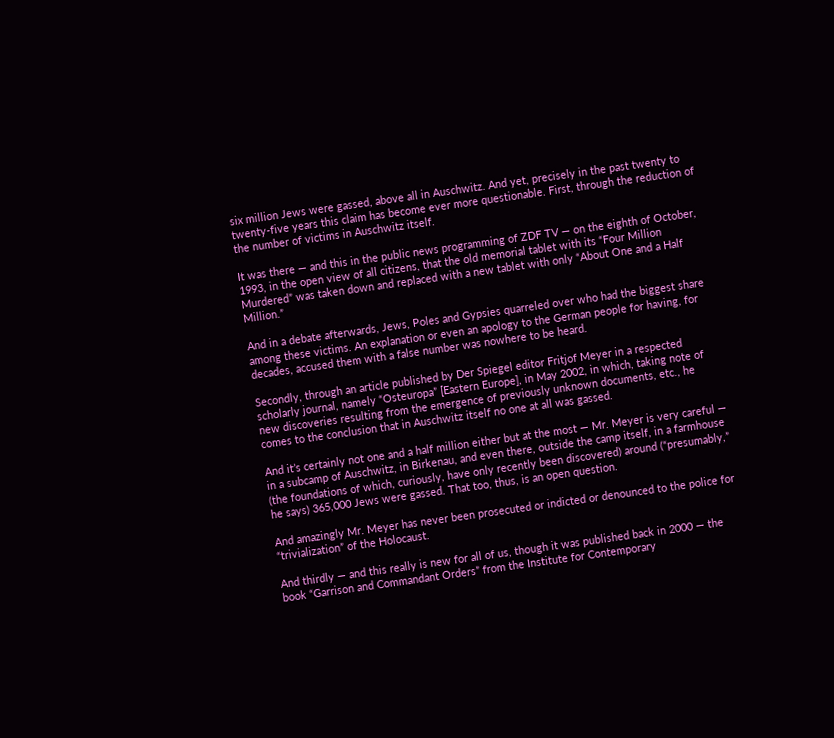six million Jews were gassed, above all in Auschwitz. And yet, precisely in the past twenty to twenty-five years this claim has become ever more questionable. First, through the reduction of the number of victims in Auschwitz itself.

It was there — and this in the public news programming of ZDF TV — on the eighth of October, 1993, in the open view of all citizens, that the old memorial tablet with its “Four Million Murdered” was taken down and replaced with a new tablet with only “About One and a Half Million.”

And in a debate afterwards, Jews, Poles and Gypsies quarreled over who had the biggest share among these victims. An explanation or even an apology to the German people for having, for decades, accused them with a false number was nowhere to be heard.

Secondly, through an article published by Der Spiegel editor Fritjof Meyer in a respected scholarly journal, namely “Osteuropa” [Eastern Europe], in May 2002, in which, taking note of new discoveries resulting from the emergence of previously unknown documents, etc., he comes to the conclusion that in Auschwitz itself no one at all was gassed.

And it’s certainly not one and a half million either but at the most — Mr. Meyer is very careful — in a subcamp of Auschwitz, in Birkenau, and even there, outside the camp itself, in a farmhouse (the foundations of which, curiously, have only recently been discovered) around (“presumably,” he says) 365,000 Jews were gassed. That too, thus, is an open question.

And amazingly Mr. Meyer has never been prosecuted or indicted or denounced to the police for “trivialization” of the Holocaust.

And thirdly — and this really is new for all of us, though it was published back in 2000 — the book “Garrison and Commandant Orders” from the Institute for Contemporary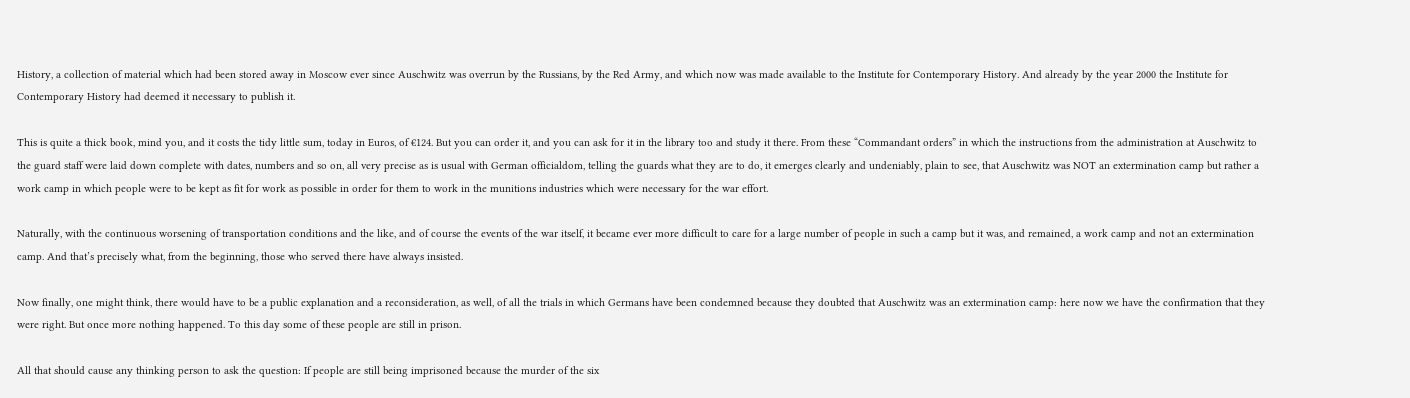History, a collection of material which had been stored away in Moscow ever since Auschwitz was overrun by the Russians, by the Red Army, and which now was made available to the Institute for Contemporary History. And already by the year 2000 the Institute for Contemporary History had deemed it necessary to publish it.

This is quite a thick book, mind you, and it costs the tidy little sum, today in Euros, of €124. But you can order it, and you can ask for it in the library too and study it there. From these “Commandant orders” in which the instructions from the administration at Auschwitz to the guard staff were laid down complete with dates, numbers and so on, all very precise as is usual with German officialdom, telling the guards what they are to do, it emerges clearly and undeniably, plain to see, that Auschwitz was NOT an extermination camp but rather a work camp in which people were to be kept as fit for work as possible in order for them to work in the munitions industries which were necessary for the war effort.

Naturally, with the continuous worsening of transportation conditions and the like, and of course the events of the war itself, it became ever more difficult to care for a large number of people in such a camp but it was, and remained, a work camp and not an extermination camp. And that’s precisely what, from the beginning, those who served there have always insisted.

Now finally, one might think, there would have to be a public explanation and a reconsideration, as well, of all the trials in which Germans have been condemned because they doubted that Auschwitz was an extermination camp: here now we have the confirmation that they were right. But once more nothing happened. To this day some of these people are still in prison.

All that should cause any thinking person to ask the question: If people are still being imprisoned because the murder of the six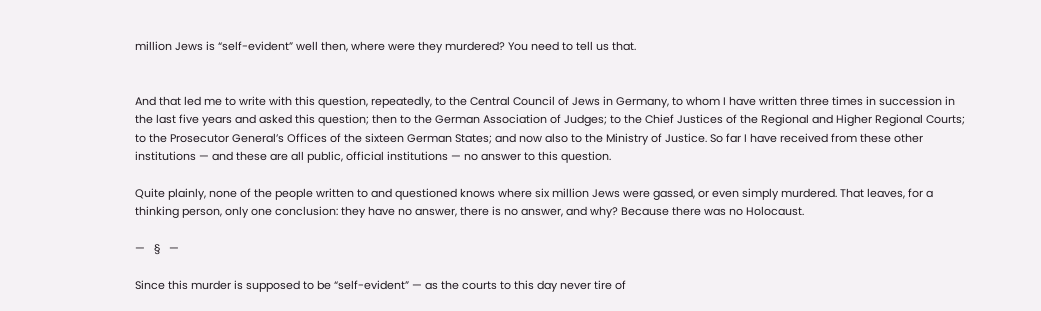million Jews is “self-evident” well then, where were they murdered? You need to tell us that.


And that led me to write with this question, repeatedly, to the Central Council of Jews in Germany, to whom I have written three times in succession in the last five years and asked this question; then to the German Association of Judges; to the Chief Justices of the Regional and Higher Regional Courts; to the Prosecutor General’s Offices of the sixteen German States; and now also to the Ministry of Justice. So far I have received from these other institutions — and these are all public, official institutions — no answer to this question.

Quite plainly, none of the people written to and questioned knows where six million Jews were gassed, or even simply murdered. That leaves, for a thinking person, only one conclusion: they have no answer, there is no answer, and why? Because there was no Holocaust.

—   §   —

Since this murder is supposed to be “self-evident” — as the courts to this day never tire of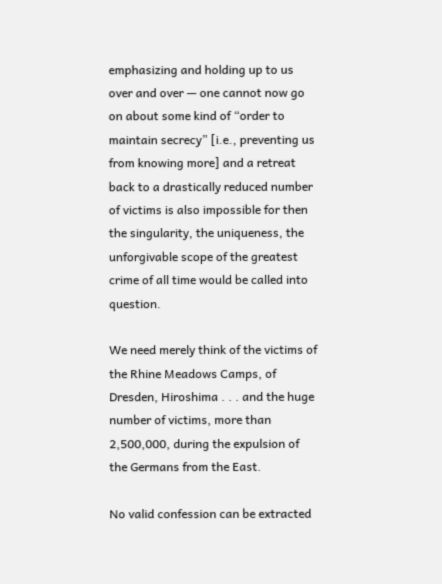emphasizing and holding up to us over and over — one cannot now go on about some kind of “order to maintain secrecy” [i.e., preventing us from knowing more] and a retreat back to a drastically reduced number of victims is also impossible for then the singularity, the uniqueness, the unforgivable scope of the greatest crime of all time would be called into question.

We need merely think of the victims of the Rhine Meadows Camps, of Dresden, Hiroshima . . . and the huge number of victims, more than 2,500,000, during the expulsion of the Germans from the East.

No valid confession can be extracted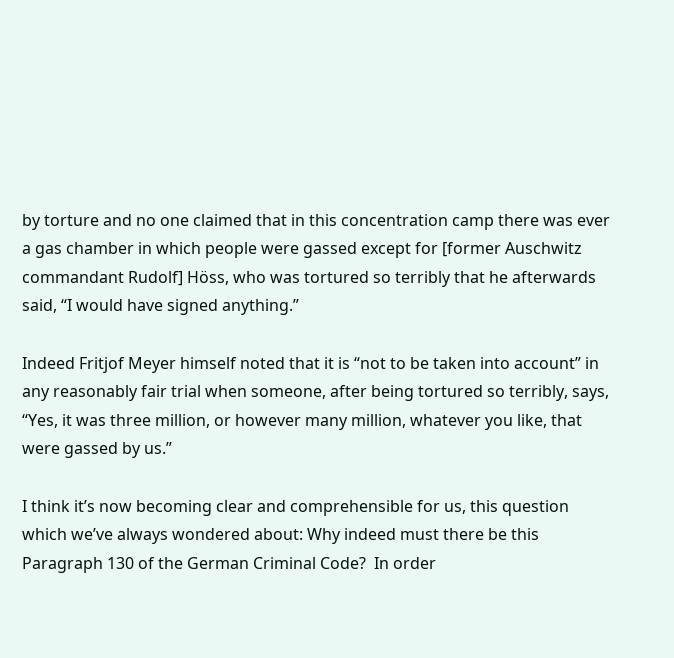by torture and no one claimed that in this concentration camp there was ever a gas chamber in which people were gassed except for [former Auschwitz commandant Rudolf] Höss, who was tortured so terribly that he afterwards said, “I would have signed anything.”

Indeed Fritjof Meyer himself noted that it is “not to be taken into account” in any reasonably fair trial when someone, after being tortured so terribly, says, “Yes, it was three million, or however many million, whatever you like, that were gassed by us.”

I think it’s now becoming clear and comprehensible for us, this question which we’ve always wondered about: Why indeed must there be this Paragraph 130 of the German Criminal Code?  In order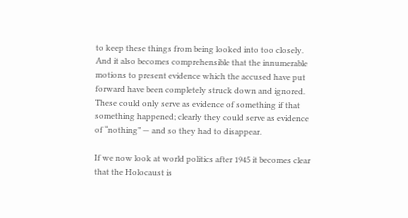to keep these things from being looked into too closely. And it also becomes comprehensible that the innumerable motions to present evidence which the accused have put forward have been completely struck down and ignored. These could only serve as evidence of something if that something happened; clearly they could serve as evidence of “nothing” — and so they had to disappear.

If we now look at world politics after 1945 it becomes clear that the Holocaust is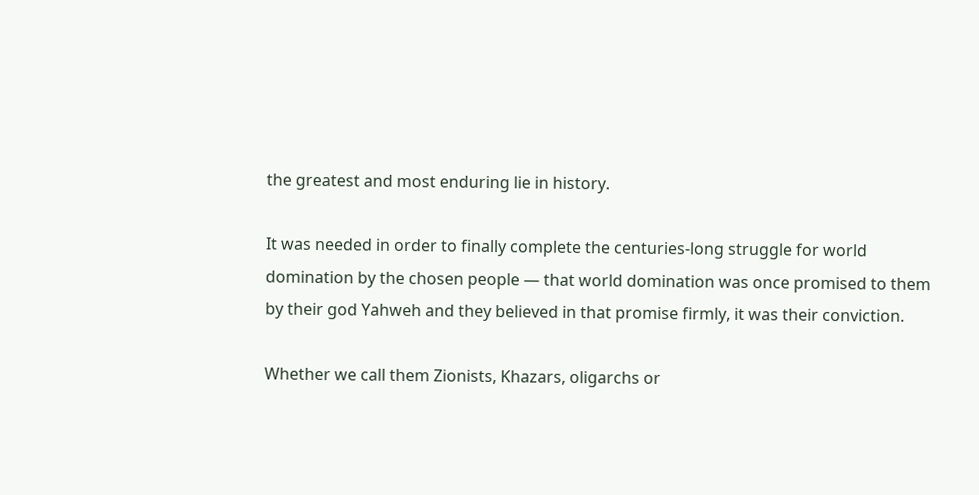the greatest and most enduring lie in history.

It was needed in order to finally complete the centuries-long struggle for world domination by the chosen people — that world domination was once promised to them by their god Yahweh and they believed in that promise firmly, it was their conviction.

Whether we call them Zionists, Khazars, oligarchs or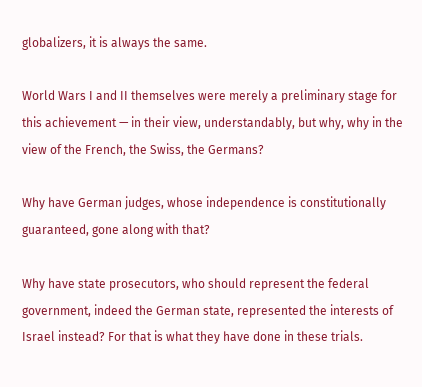globalizers, it is always the same.

World Wars I and II themselves were merely a preliminary stage for this achievement — in their view, understandably, but why, why in the view of the French, the Swiss, the Germans?

Why have German judges, whose independence is constitutionally guaranteed, gone along with that?

Why have state prosecutors, who should represent the federal government, indeed the German state, represented the interests of Israel instead? For that is what they have done in these trials.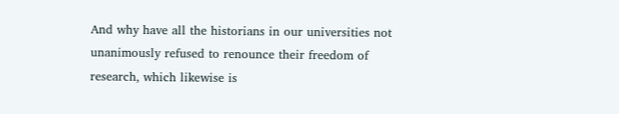And why have all the historians in our universities not unanimously refused to renounce their freedom of research, which likewise is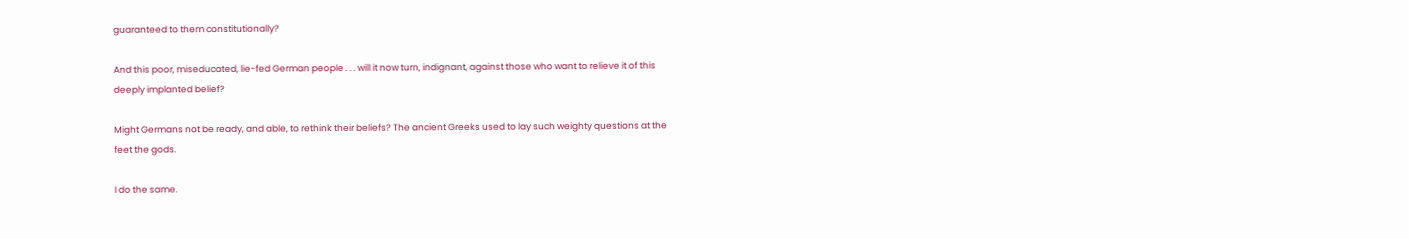guaranteed to them constitutionally?

And this poor, miseducated, lie-fed German people . . . will it now turn, indignant, against those who want to relieve it of this deeply implanted belief?

Might Germans not be ready, and able, to rethink their beliefs? The ancient Greeks used to lay such weighty questions at the feet the gods.

I do the same.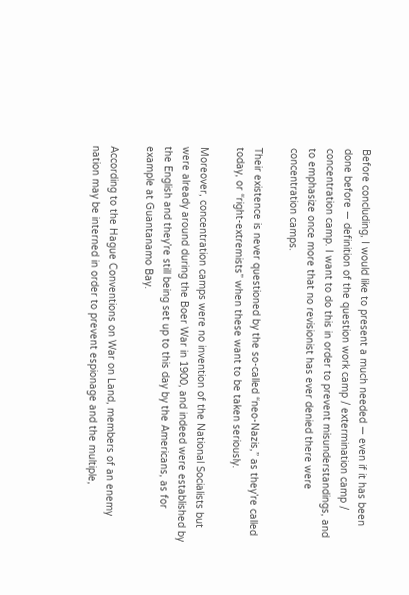Before concluding, I would like to present a much needed — even if it has been done before — definition of the question work camp / extermination camp / concentration camp. I want to do this in order to prevent misunderstandings, and to emphasize once more that no revisionist has ever denied there were concentration camps.

Their existence is never questioned by the so-called “neo-Nazis,” as they’re called today, or “right-extremists” when these want to be taken seriously.

Moreover, concentration camps were no invention of the National Socialists but were already around during the Boer War in 1900, and indeed were established by the English and they’re still being set up to this day by the Americans, as for example at Guantanamo Bay.

According to the Hague Conventions on War on Land, members of an enemy nation may be interned in order to prevent espionage and the multiple,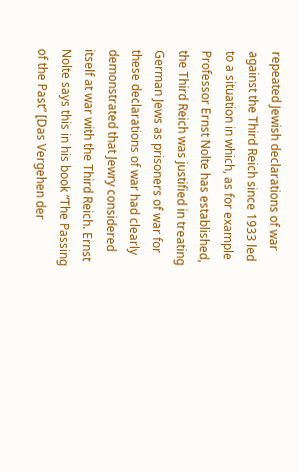repeated Jewish declarations of war against the Third Reich since 1933 led to a situation in which, as for example Professor Ernst Nolte has established, the Third Reich was justified in treating German Jews as prisoners of war for these declarations of war had clearly demonstrated that Jewry considered itself at war with the Third Reich. Ernst Nolte says this in his book “The Passing of the Past” [Das Vergehen der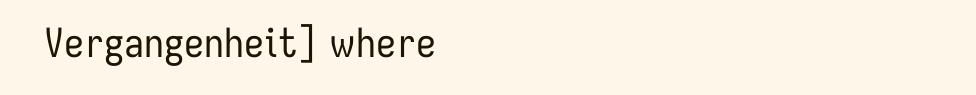Vergangenheit] where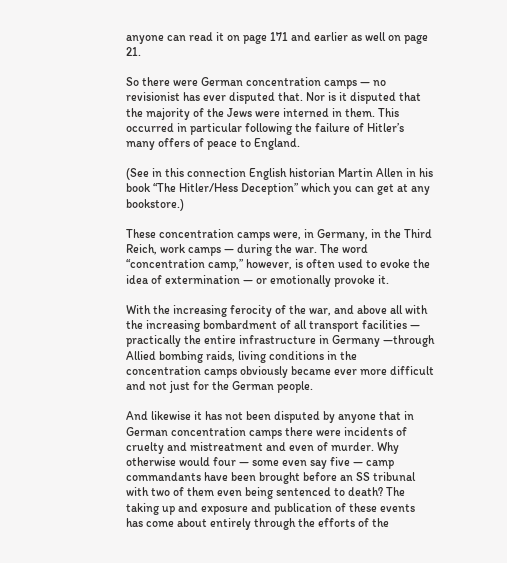anyone can read it on page 171 and earlier as well on page 21.

So there were German concentration camps — no revisionist has ever disputed that. Nor is it disputed that the majority of the Jews were interned in them. This occurred in particular following the failure of Hitler’s many offers of peace to England.

(See in this connection English historian Martin Allen in his book “The Hitler/Hess Deception” which you can get at any bookstore.)

These concentration camps were, in Germany, in the Third Reich, work camps — during the war. The word “concentration camp,” however, is often used to evoke the idea of extermination — or emotionally provoke it.

With the increasing ferocity of the war, and above all with the increasing bombardment of all transport facilities — practically the entire infrastructure in Germany —through Allied bombing raids, living conditions in the concentration camps obviously became ever more difficult and not just for the German people.

And likewise it has not been disputed by anyone that in German concentration camps there were incidents of cruelty and mistreatment and even of murder. Why otherwise would four — some even say five — camp commandants have been brought before an SS tribunal with two of them even being sentenced to death? The taking up and exposure and publication of these events has come about entirely through the efforts of the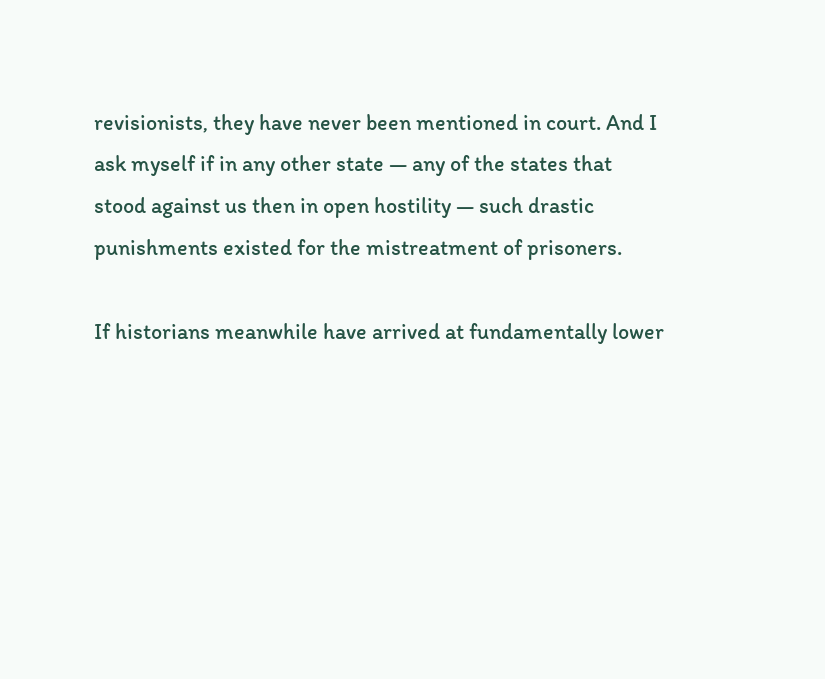revisionists, they have never been mentioned in court. And I ask myself if in any other state — any of the states that stood against us then in open hostility — such drastic punishments existed for the mistreatment of prisoners.

If historians meanwhile have arrived at fundamentally lower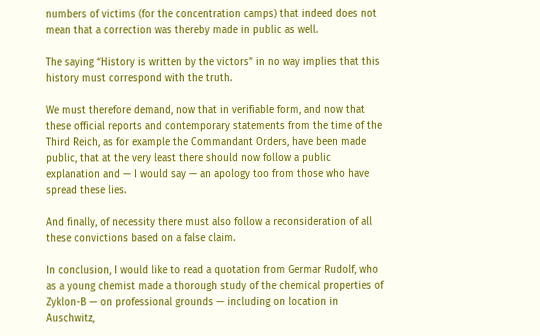numbers of victims (for the concentration camps) that indeed does not mean that a correction was thereby made in public as well.

The saying “History is written by the victors” in no way implies that this history must correspond with the truth.

We must therefore demand, now that in verifiable form, and now that these official reports and contemporary statements from the time of the Third Reich, as for example the Commandant Orders, have been made public, that at the very least there should now follow a public explanation and — I would say — an apology too from those who have spread these lies.

And finally, of necessity there must also follow a reconsideration of all these convictions based on a false claim.

In conclusion, I would like to read a quotation from Germar Rudolf, who as a young chemist made a thorough study of the chemical properties of Zyklon-B — on professional grounds — including on location in Auschwitz,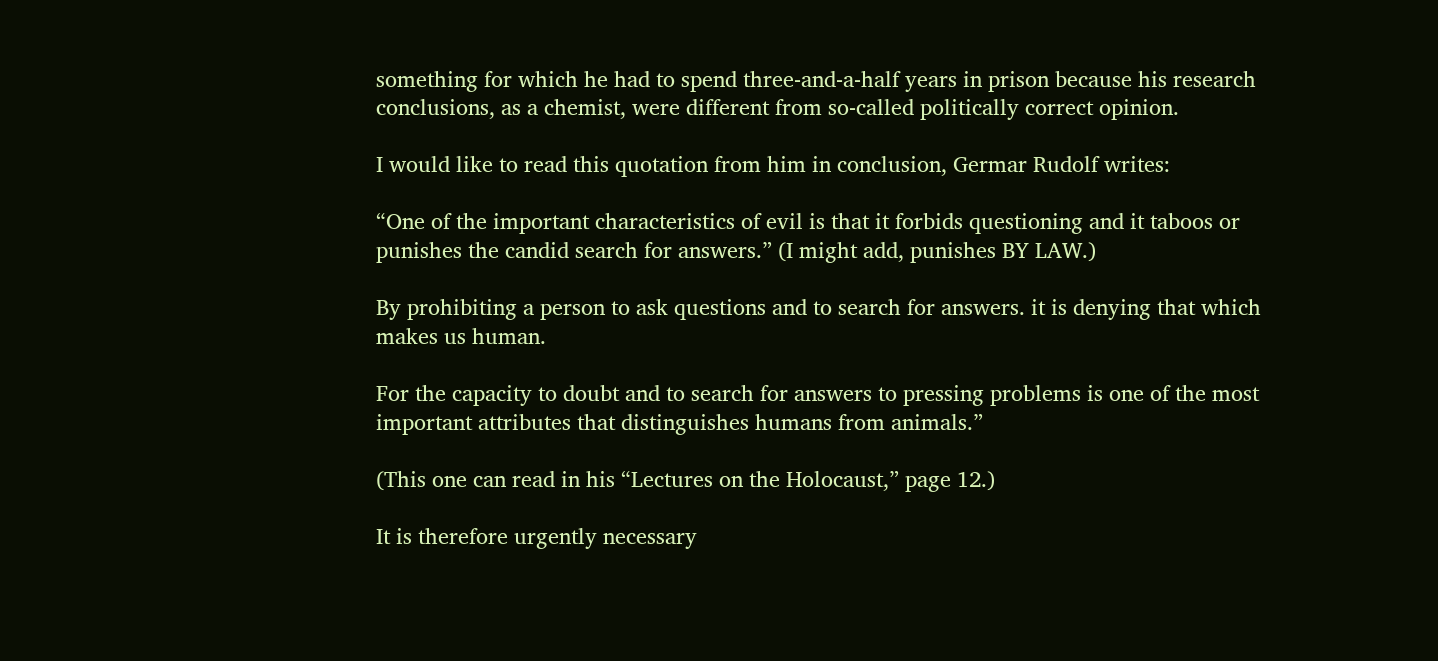something for which he had to spend three-and-a-half years in prison because his research conclusions, as a chemist, were different from so-called politically correct opinion.

I would like to read this quotation from him in conclusion, Germar Rudolf writes:

“One of the important characteristics of evil is that it forbids questioning and it taboos or punishes the candid search for answers.” (I might add, punishes BY LAW.)

By prohibiting a person to ask questions and to search for answers. it is denying that which makes us human.

For the capacity to doubt and to search for answers to pressing problems is one of the most important attributes that distinguishes humans from animals.”

(This one can read in his “Lectures on the Holocaust,” page 12.)

It is therefore urgently necessary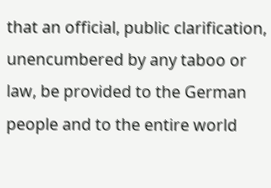that an official, public clarification, unencumbered by any taboo or law, be provided to the German people and to the entire world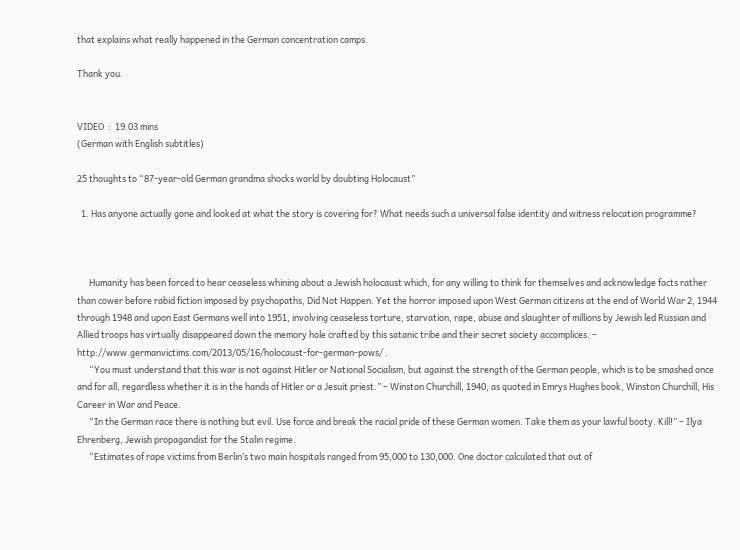that explains what really happened in the German concentration camps.

Thank you.


VIDEO  :  19.03 mins
(German with English subtitles)

25 thoughts to “87-year-old German grandma shocks world by doubting Holocaust”

  1. Has anyone actually gone and looked at what the story is covering for? What needs such a universal false identity and witness relocation programme?



      Humanity has been forced to hear ceaseless whining about a Jewish holocaust which, for any willing to think for themselves and acknowledge facts rather than cower before rabid fiction imposed by psychopaths, Did Not Happen. Yet the horror imposed upon West German citizens at the end of World War 2, 1944 through 1948 and upon East Germans well into 1951, involving ceaseless torture, starvation, rape, abuse and slaughter of millions by Jewish led Russian and Allied troops has virtually disappeared down the memory hole crafted by this satanic tribe and their secret society accomplices. – http://www.germanvictims.com/2013/05/16/holocaust-for-german-pows/ .
      “You must understand that this war is not against Hitler or National Socialism, but against the strength of the German people, which is to be smashed once and for all, regardless whether it is in the hands of Hitler or a Jesuit priest.” – Winston Churchill, 1940, as quoted in Emrys Hughes book, Winston Churchill, His Career in War and Peace.
      “In the German race there is nothing but evil. Use force and break the racial pride of these German women. Take them as your lawful booty. Kill!” – Ilya Ehrenberg, Jewish propagandist for the Stalin regime.
      “Estimates of rape victims from Berlin’s two main hospitals ranged from 95,000 to 130,000. One doctor calculated that out of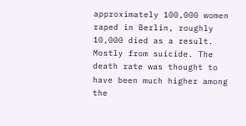approximately 100,000 women raped in Berlin, roughly 10,000 died as a result. Mostly from suicide. The death rate was thought to have been much higher among the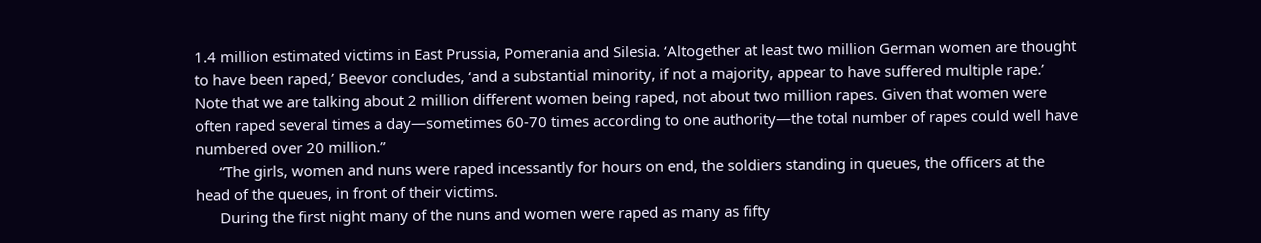1.4 million estimated victims in East Prussia, Pomerania and Silesia. ‘Altogether at least two million German women are thought to have been raped,’ Beevor concludes, ‘and a substantial minority, if not a majority, appear to have suffered multiple rape.’ Note that we are talking about 2 million different women being raped, not about two million rapes. Given that women were often raped several times a day—sometimes 60-70 times according to one authority—the total number of rapes could well have numbered over 20 million.”
      “The girls, women and nuns were raped incessantly for hours on end, the soldiers standing in queues, the officers at the head of the queues, in front of their victims.
      During the first night many of the nuns and women were raped as many as fifty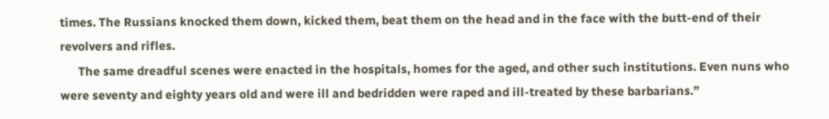times. The Russians knocked them down, kicked them, beat them on the head and in the face with the butt-end of their revolvers and rifles.
      The same dreadful scenes were enacted in the hospitals, homes for the aged, and other such institutions. Even nuns who were seventy and eighty years old and were ill and bedridden were raped and ill-treated by these barbarians.”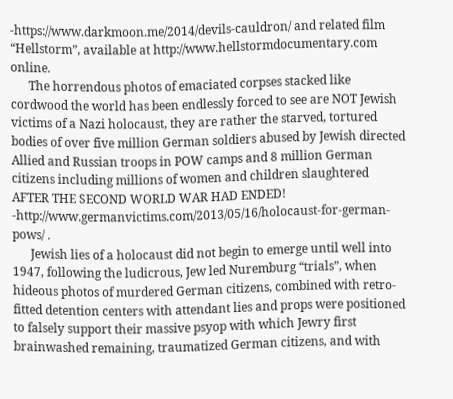-https://www.darkmoon.me/2014/devils-cauldron/ and related film “Hellstorm”, available at http://www.hellstormdocumentary.com online.
      The horrendous photos of emaciated corpses stacked like cordwood the world has been endlessly forced to see are NOT Jewish victims of a Nazi holocaust, they are rather the starved, tortured bodies of over five million German soldiers abused by Jewish directed Allied and Russian troops in POW camps and 8 million German citizens including millions of women and children slaughtered AFTER THE SECOND WORLD WAR HAD ENDED! -http://www.germanvictims.com/2013/05/16/holocaust-for-german-pows/ .
      Jewish lies of a holocaust did not begin to emerge until well into 1947, following the ludicrous, Jew led Nuremburg “trials”, when hideous photos of murdered German citizens, combined with retro-fitted detention centers with attendant lies and props were positioned to falsely support their massive psyop with which Jewry first brainwashed remaining, traumatized German citizens, and with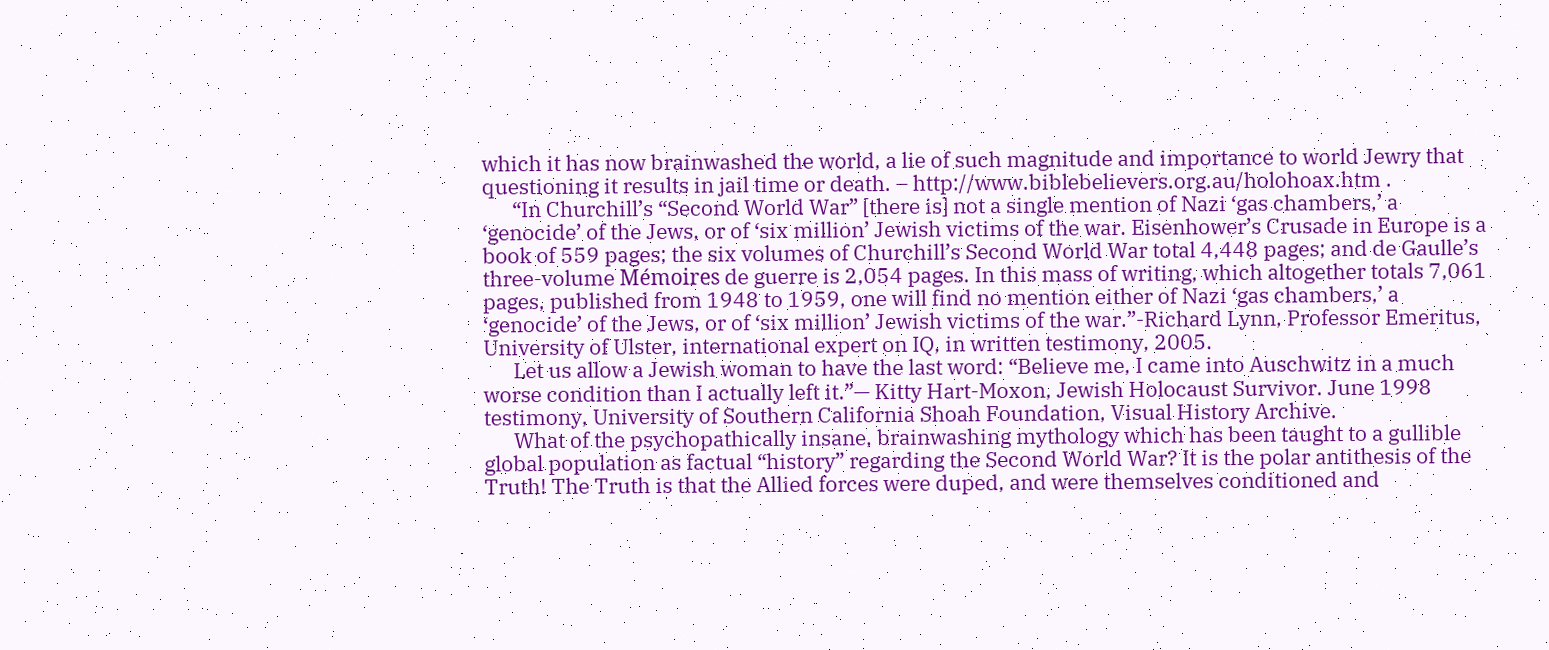which it has now brainwashed the world, a lie of such magnitude and importance to world Jewry that questioning it results in jail time or death. – http://www.biblebelievers.org.au/holohoax.htm .
      “In Churchill’s “Second World War” [there is] not a single mention of Nazi ‘gas chambers,’ a ‘genocide’ of the Jews, or of ‘six million’ Jewish victims of the war. Eisenhower’s Crusade in Europe is a book of 559 pages; the six volumes of Churchill’s Second World War total 4,448 pages; and de Gaulle’s three-volume Mémoires de guerre is 2,054 pages. In this mass of writing, which altogether totals 7,061 pages, published from 1948 to 1959, one will find no mention either of Nazi ‘gas chambers,’ a ‘genocide’ of the Jews, or of ‘six million’ Jewish victims of the war.”-Richard Lynn, Professor Emeritus, University of Ulster, international expert on IQ, in written testimony, 2005.
      Let us allow a Jewish woman to have the last word: “Believe me, I came into Auschwitz in a much worse condition than I actually left it.”— Kitty Hart-Moxon, Jewish Holocaust Survivor. June 1998 testimony, University of Southern California Shoah Foundation, Visual History Archive.
      What of the psychopathically insane, brainwashing mythology which has been taught to a gullible global population as factual “history” regarding the Second World War? It is the polar antithesis of the Truth! The Truth is that the Allied forces were duped, and were themselves conditioned and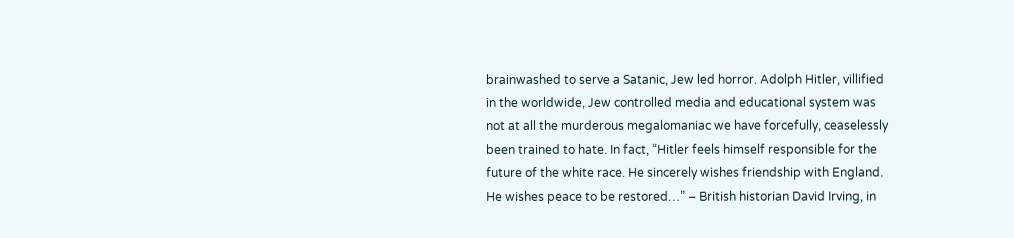brainwashed to serve a Satanic, Jew led horror. Adolph Hitler, villified in the worldwide, Jew controlled media and educational system was not at all the murderous megalomaniac we have forcefully, ceaselessly been trained to hate. In fact, “Hitler feels himself responsible for the future of the white race. He sincerely wishes friendship with England. He wishes peace to be restored…” – British historian David Irving, in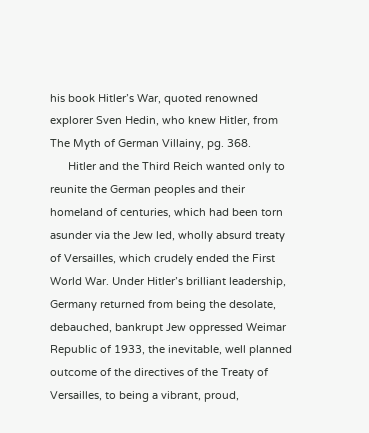his book Hitler’s War, quoted renowned explorer Sven Hedin, who knew Hitler, from The Myth of German Villainy, pg. 368.
      Hitler and the Third Reich wanted only to reunite the German peoples and their homeland of centuries, which had been torn asunder via the Jew led, wholly absurd treaty of Versailles, which crudely ended the First World War. Under Hitler’s brilliant leadership, Germany returned from being the desolate, debauched, bankrupt Jew oppressed Weimar Republic of 1933, the inevitable, well planned outcome of the directives of the Treaty of Versailles, to being a vibrant, proud,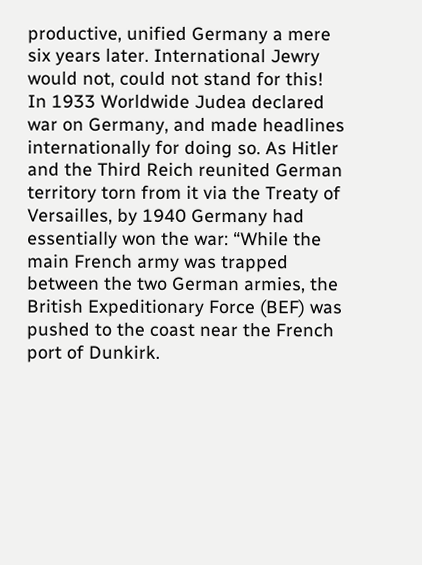productive, unified Germany a mere six years later. International Jewry would not, could not stand for this! In 1933 Worldwide Judea declared war on Germany, and made headlines internationally for doing so. As Hitler and the Third Reich reunited German territory torn from it via the Treaty of Versailles, by 1940 Germany had essentially won the war: “While the main French army was trapped between the two German armies, the British Expeditionary Force (BEF) was pushed to the coast near the French port of Dunkirk.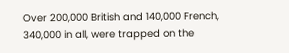Over 200,000 British and 140,000 French, 340,000 in all, were trapped on the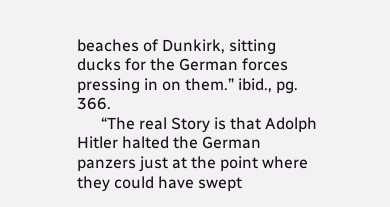beaches of Dunkirk, sitting ducks for the German forces pressing in on them.” ibid., pg. 366.
      “The real Story is that Adolph Hitler halted the German panzers just at the point where they could have swept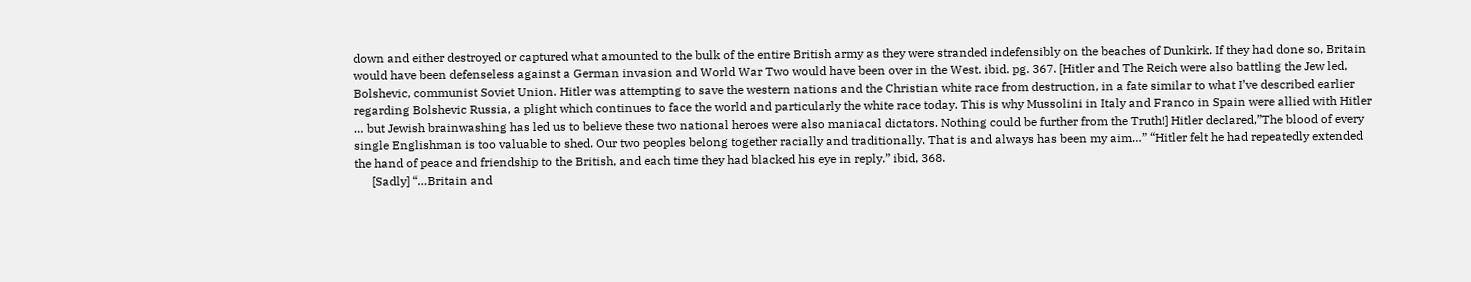down and either destroyed or captured what amounted to the bulk of the entire British army as they were stranded indefensibly on the beaches of Dunkirk. If they had done so, Britain would have been defenseless against a German invasion and World War Two would have been over in the West. ibid. pg. 367. [Hitler and The Reich were also battling the Jew led, Bolshevic, communist Soviet Union. Hitler was attempting to save the western nations and the Christian white race from destruction, in a fate similar to what I’ve described earlier regarding Bolshevic Russia, a plight which continues to face the world and particularly the white race today. This is why Mussolini in Italy and Franco in Spain were allied with Hitler … but Jewish brainwashing has led us to believe these two national heroes were also maniacal dictators. Nothing could be further from the Truth!] Hitler declared,”The blood of every single Englishman is too valuable to shed. Our two peoples belong together racially and traditionally. That is and always has been my aim…” “Hitler felt he had repeatedly extended the hand of peace and friendship to the British, and each time they had blacked his eye in reply.” ibid, 368.
      [Sadly] “…Britain and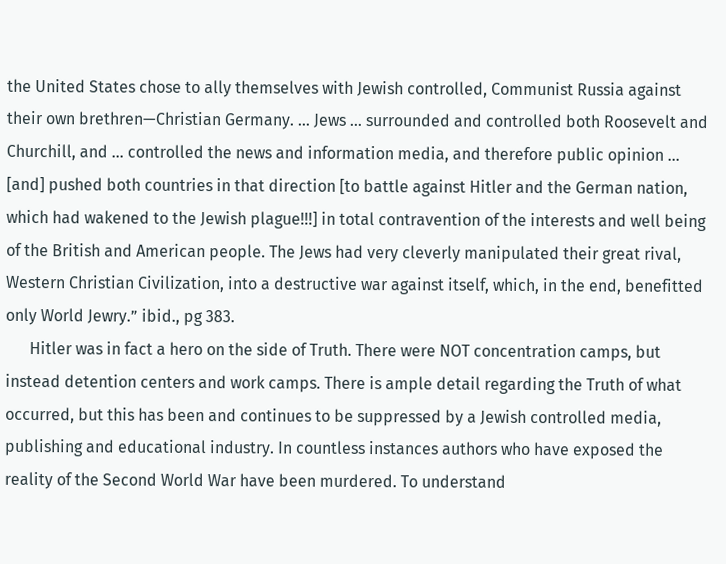the United States chose to ally themselves with Jewish controlled, Communist Russia against their own brethren—Christian Germany. … Jews … surrounded and controlled both Roosevelt and Churchill, and … controlled the news and information media, and therefore public opinion … [and] pushed both countries in that direction [to battle against Hitler and the German nation, which had wakened to the Jewish plague!!!] in total contravention of the interests and well being of the British and American people. The Jews had very cleverly manipulated their great rival, Western Christian Civilization, into a destructive war against itself, which, in the end, benefitted only World Jewry.” ibid., pg 383.
      Hitler was in fact a hero on the side of Truth. There were NOT concentration camps, but instead detention centers and work camps. There is ample detail regarding the Truth of what occurred, but this has been and continues to be suppressed by a Jewish controlled media, publishing and educational industry. In countless instances authors who have exposed the reality of the Second World War have been murdered. To understand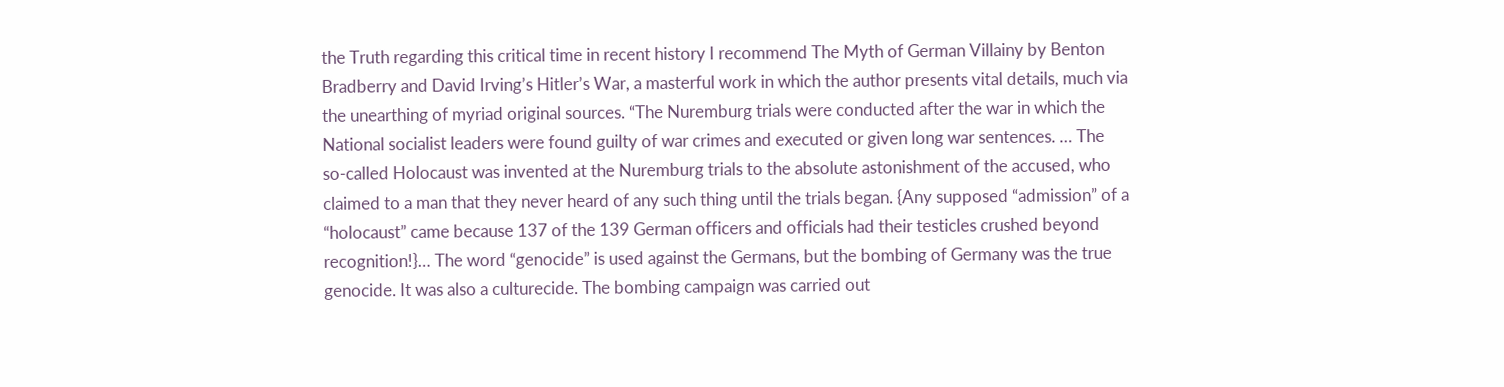the Truth regarding this critical time in recent history I recommend The Myth of German Villainy by Benton Bradberry and David Irving’s Hitler’s War, a masterful work in which the author presents vital details, much via the unearthing of myriad original sources. “The Nuremburg trials were conducted after the war in which the National socialist leaders were found guilty of war crimes and executed or given long war sentences. … The so-called Holocaust was invented at the Nuremburg trials to the absolute astonishment of the accused, who claimed to a man that they never heard of any such thing until the trials began. {Any supposed “admission” of a “holocaust” came because 137 of the 139 German officers and officials had their testicles crushed beyond recognition!}… The word “genocide” is used against the Germans, but the bombing of Germany was the true genocide. It was also a culturecide. The bombing campaign was carried out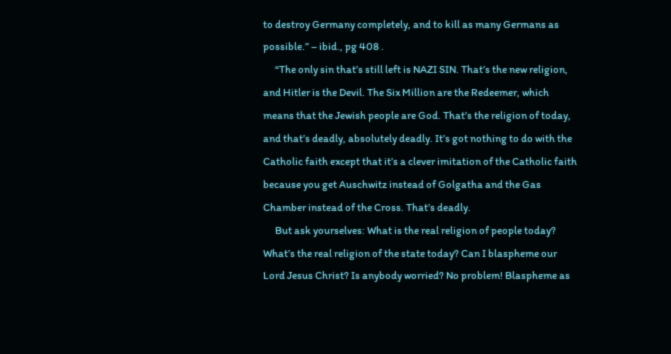to destroy Germany completely, and to kill as many Germans as possible.” – ibid., pg 408 .
      “The only sin that’s still left is NAZI SIN. That’s the new religion, and Hitler is the Devil. The Six Million are the Redeemer, which means that the Jewish people are God. That’s the religion of today, and that’s deadly, absolutely deadly. It’s got nothing to do with the Catholic faith except that it’s a clever imitation of the Catholic faith because you get Auschwitz instead of Golgatha and the Gas Chamber instead of the Cross. That’s deadly.
      But ask yourselves: What is the real religion of people today? What’s the real religion of the state today? Can I blaspheme our Lord Jesus Christ? Is anybody worried? No problem! Blaspheme as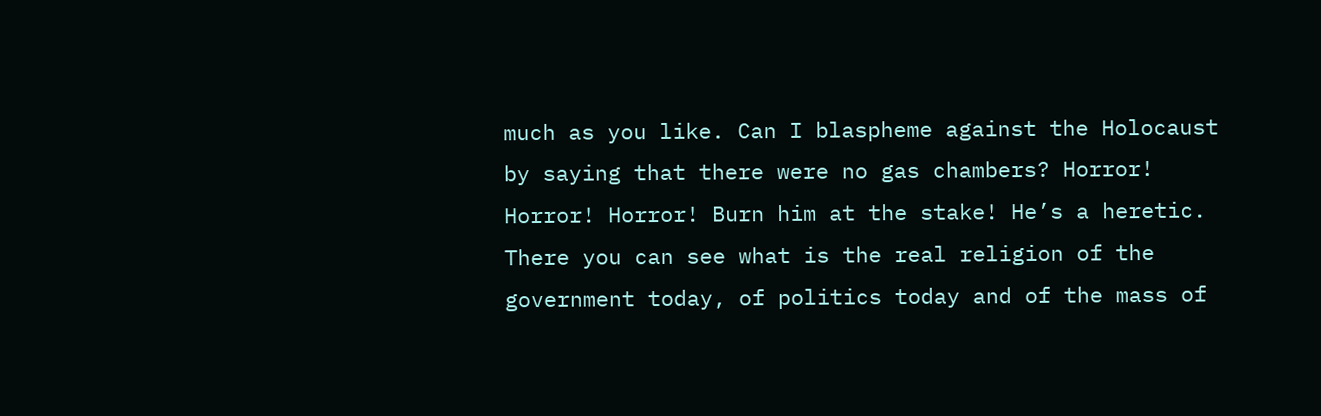much as you like. Can I blaspheme against the Holocaust by saying that there were no gas chambers? Horror! Horror! Horror! Burn him at the stake! He’s a heretic. There you can see what is the real religion of the government today, of politics today and of the mass of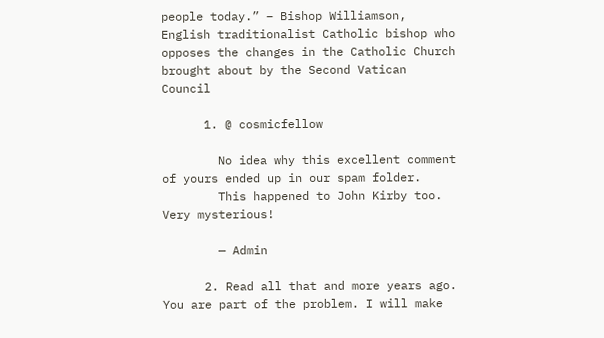people today.” – Bishop Williamson, English traditionalist Catholic bishop who opposes the changes in the Catholic Church brought about by the Second Vatican Council

      1. @ cosmicfellow

        No idea why this excellent comment of yours ended up in our spam folder.
        This happened to John Kirby too. Very mysterious!

        — Admin

      2. Read all that and more years ago. You are part of the problem. I will make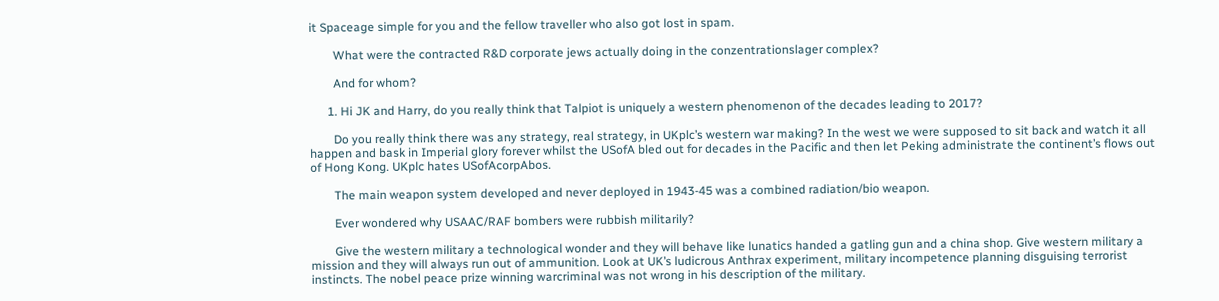it Spaceage simple for you and the fellow traveller who also got lost in spam.

        What were the contracted R&D corporate jews actually doing in the conzentrationslager complex?

        And for whom?

      1. Hi JK and Harry, do you really think that Talpiot is uniquely a western phenomenon of the decades leading to 2017?

        Do you really think there was any strategy, real strategy, in UKplc’s western war making? In the west we were supposed to sit back and watch it all happen and bask in Imperial glory forever whilst the USofA bled out for decades in the Pacific and then let Peking administrate the continent’s flows out of Hong Kong. UKplc hates USofAcorpAbos.

        The main weapon system developed and never deployed in 1943-45 was a combined radiation/bio weapon.

        Ever wondered why USAAC/RAF bombers were rubbish militarily?

        Give the western military a technological wonder and they will behave like lunatics handed a gatling gun and a china shop. Give western military a mission and they will always run out of ammunition. Look at UK’s ludicrous Anthrax experiment, military incompetence planning disguising terrorist instincts. The nobel peace prize winning warcriminal was not wrong in his description of the military.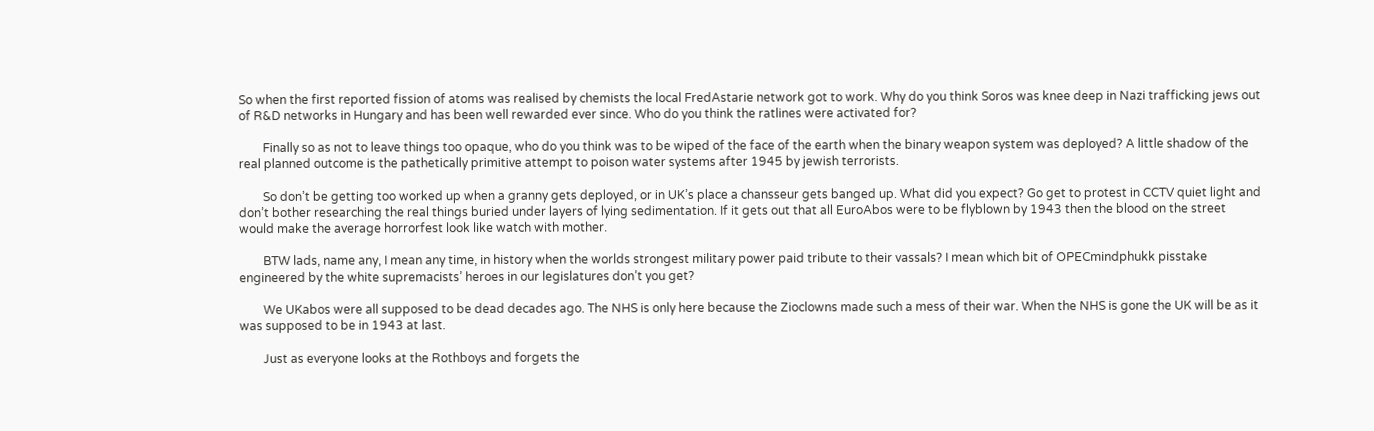So when the first reported fission of atoms was realised by chemists the local FredAstarie network got to work. Why do you think Soros was knee deep in Nazi trafficking jews out of R&D networks in Hungary and has been well rewarded ever since. Who do you think the ratlines were activated for?

        Finally so as not to leave things too opaque, who do you think was to be wiped of the face of the earth when the binary weapon system was deployed? A little shadow of the real planned outcome is the pathetically primitive attempt to poison water systems after 1945 by jewish terrorists.

        So don’t be getting too worked up when a granny gets deployed, or in UK’s place a chansseur gets banged up. What did you expect? Go get to protest in CCTV quiet light and don’t bother researching the real things buried under layers of lying sedimentation. If it gets out that all EuroAbos were to be flyblown by 1943 then the blood on the street would make the average horrorfest look like watch with mother.

        BTW lads, name any, I mean any time, in history when the worlds strongest military power paid tribute to their vassals? I mean which bit of OPECmindphukk pisstake engineered by the white supremacists’ heroes in our legislatures don’t you get?

        We UKabos were all supposed to be dead decades ago. The NHS is only here because the Zioclowns made such a mess of their war. When the NHS is gone the UK will be as it was supposed to be in 1943 at last.

        Just as everyone looks at the Rothboys and forgets the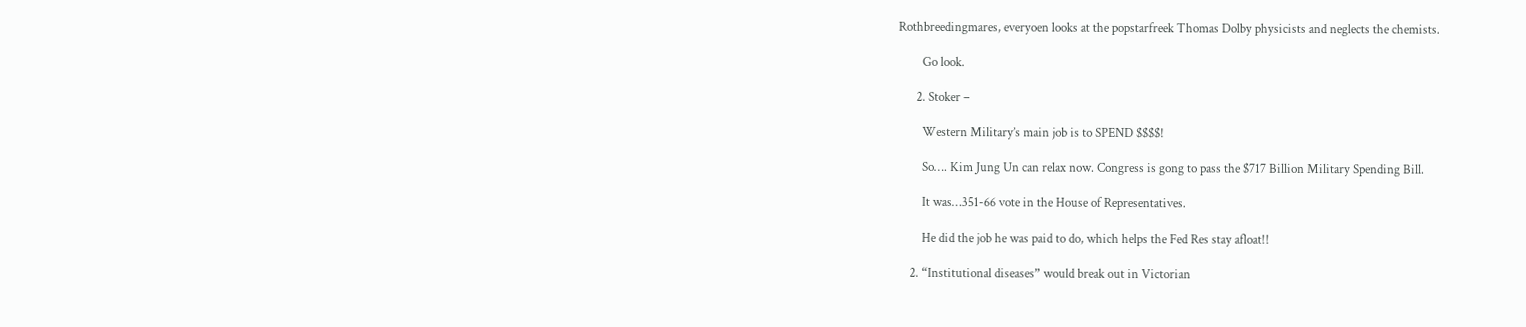Rothbreedingmares, everyoen looks at the popstarfreek Thomas Dolby physicists and neglects the chemists.

        Go look.

      2. Stoker –

        Western Military’s main job is to SPEND $$$$!

        So…. Kim Jung Un can relax now. Congress is gong to pass the $717 Billion Military Spending Bill.

        It was…351-66 vote in the House of Representatives.

        He did the job he was paid to do, which helps the Fed Res stay afloat!!

    2. “Institutional diseases” would break out in Victorian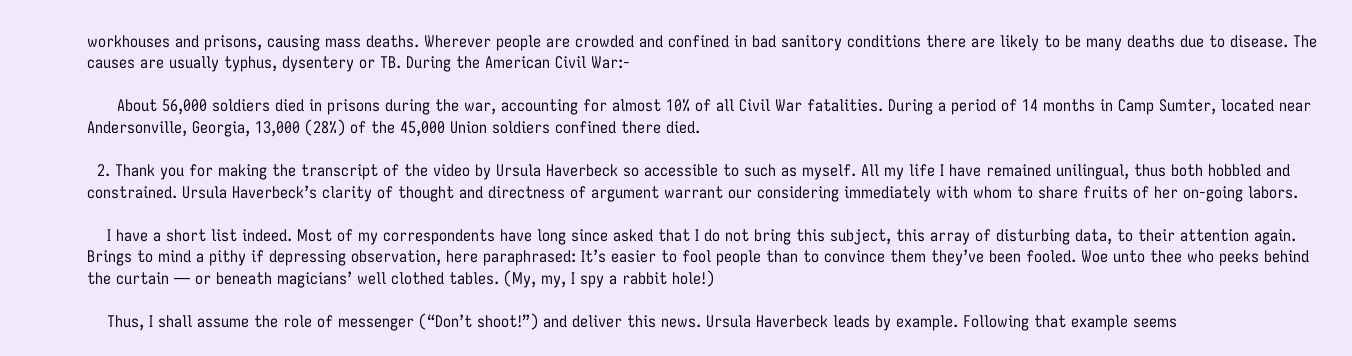workhouses and prisons, causing mass deaths. Wherever people are crowded and confined in bad sanitory conditions there are likely to be many deaths due to disease. The causes are usually typhus, dysentery or TB. During the American Civil War:-

      About 56,000 soldiers died in prisons during the war, accounting for almost 10% of all Civil War fatalities. During a period of 14 months in Camp Sumter, located near Andersonville, Georgia, 13,000 (28%) of the 45,000 Union soldiers confined there died.

  2. Thank you for making the transcript of the video by Ursula Haverbeck so accessible to such as myself. All my life I have remained unilingual, thus both hobbled and constrained. Ursula Haverbeck’s clarity of thought and directness of argument warrant our considering immediately with whom to share fruits of her on-going labors.

    I have a short list indeed. Most of my correspondents have long since asked that I do not bring this subject, this array of disturbing data, to their attention again. Brings to mind a pithy if depressing observation, here paraphrased: It’s easier to fool people than to convince them they’ve been fooled. Woe unto thee who peeks behind the curtain — or beneath magicians’ well clothed tables. (My, my, I spy a rabbit hole!)

    Thus, I shall assume the role of messenger (“Don’t shoot!”) and deliver this news. Ursula Haverbeck leads by example. Following that example seems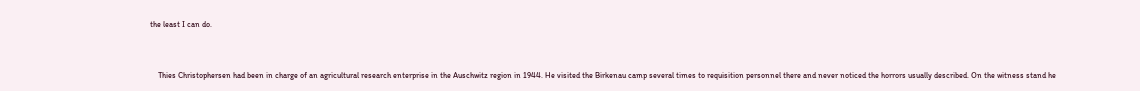the least I can do.


    Thies Christophersen had been in charge of an agricultural research enterprise in the Auschwitz region in 1944. He visited the Birkenau camp several times to requisition personnel there and never noticed the horrors usually described. On the witness stand he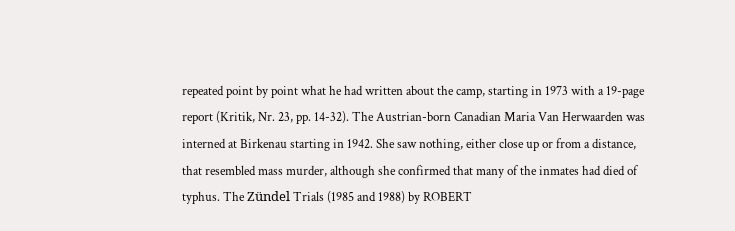repeated point by point what he had written about the camp, starting in 1973 with a 19-page report (Kritik, Nr. 23, pp. 14-32). The Austrian-born Canadian Maria Van Herwaarden was interned at Birkenau starting in 1942. She saw nothing, either close up or from a distance, that resembled mass murder, although she confirmed that many of the inmates had died of typhus. The Zündel Trials (1985 and 1988) by ROBERT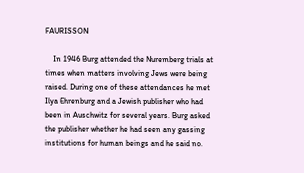FAURISSON

    In 1946 Burg attended the Nuremberg trials at times when matters involving Jews were being raised. During one of these attendances he met Ilya Ehrenburg and a Jewish publisher who had been in Auschwitz for several years. Burg asked the publisher whether he had seen any gassing institutions for human beings and he said no.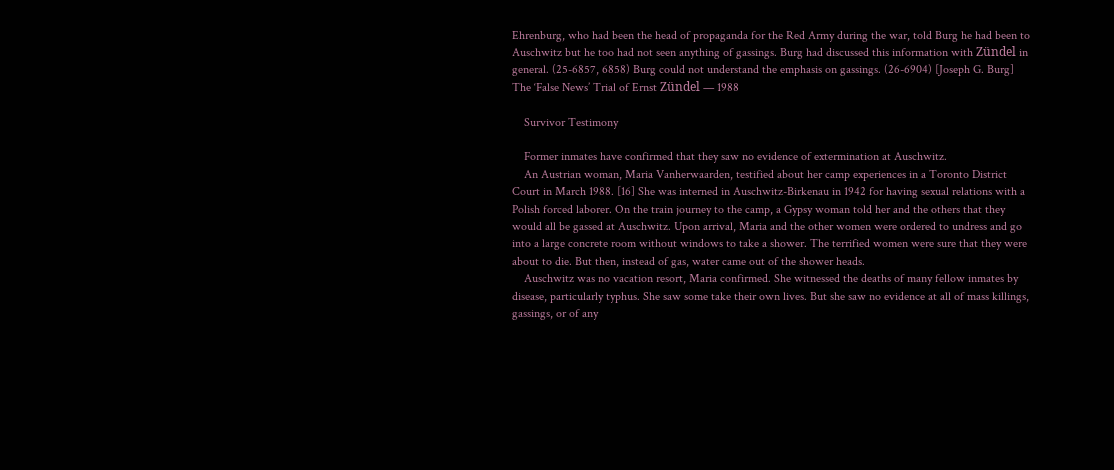Ehrenburg, who had been the head of propaganda for the Red Army during the war, told Burg he had been to Auschwitz but he too had not seen anything of gassings. Burg had discussed this information with Zündel in general. (25-6857, 6858) Burg could not understand the emphasis on gassings. (26-6904) [Joseph G. Burg] The ‘False News’ Trial of Ernst Zündel — 1988

    Survivor Testimony

    Former inmates have confirmed that they saw no evidence of extermination at Auschwitz.
    An Austrian woman, Maria Vanherwaarden, testified about her camp experiences in a Toronto District Court in March 1988. [16] She was interned in Auschwitz-Birkenau in 1942 for having sexual relations with a Polish forced laborer. On the train journey to the camp, a Gypsy woman told her and the others that they would all be gassed at Auschwitz. Upon arrival, Maria and the other women were ordered to undress and go into a large concrete room without windows to take a shower. The terrified women were sure that they were about to die. But then, instead of gas, water came out of the shower heads.
    Auschwitz was no vacation resort, Maria confirmed. She witnessed the deaths of many fellow inmates by disease, particularly typhus. She saw some take their own lives. But she saw no evidence at all of mass killings, gassings, or of any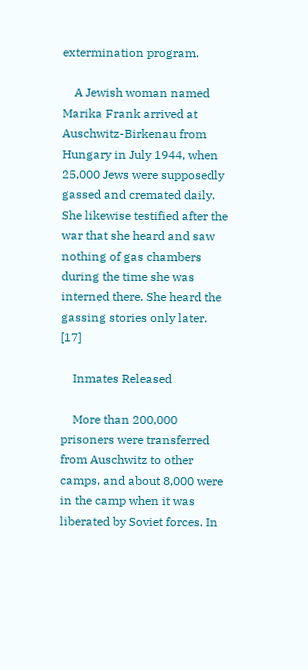extermination program.

    A Jewish woman named Marika Frank arrived at Auschwitz-Birkenau from Hungary in July 1944, when 25,000 Jews were supposedly gassed and cremated daily. She likewise testified after the war that she heard and saw nothing of gas chambers during the time she was interned there. She heard the gassing stories only later. [17]

    Inmates Released

    More than 200,000 prisoners were transferred from Auschwitz to other camps, and about 8,000 were in the camp when it was liberated by Soviet forces. In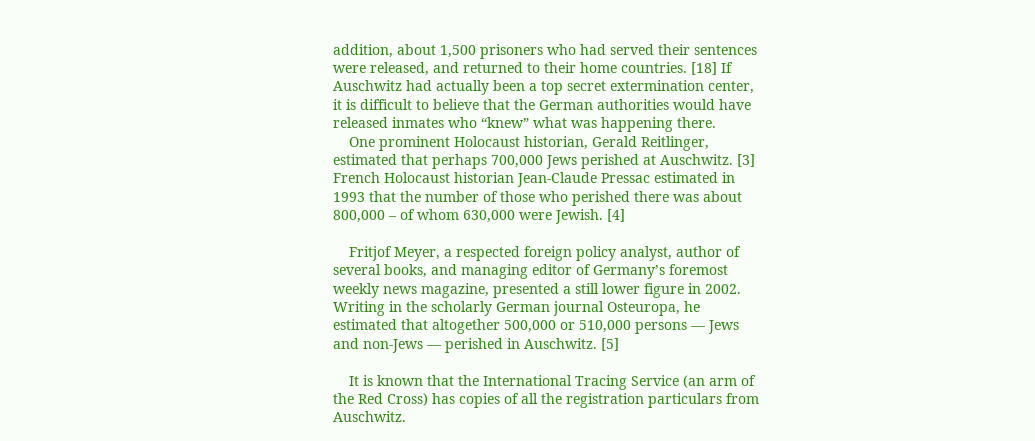addition, about 1,500 prisoners who had served their sentences were released, and returned to their home countries. [18] If Auschwitz had actually been a top secret extermination center, it is difficult to believe that the German authorities would have released inmates who “knew” what was happening there.
    One prominent Holocaust historian, Gerald Reitlinger, estimated that perhaps 700,000 Jews perished at Auschwitz. [3] French Holocaust historian Jean-Claude Pressac estimated in 1993 that the number of those who perished there was about 800,000 – of whom 630,000 were Jewish. [4]

    Fritjof Meyer, a respected foreign policy analyst, author of several books, and managing editor of Germany’s foremost weekly news magazine, presented a still lower figure in 2002. Writing in the scholarly German journal Osteuropa, he estimated that altogether 500,000 or 510,000 persons — Jews and non-Jews — perished in Auschwitz. [5]

    It is known that the International Tracing Service (an arm of the Red Cross) has copies of all the registration particulars from Auschwitz.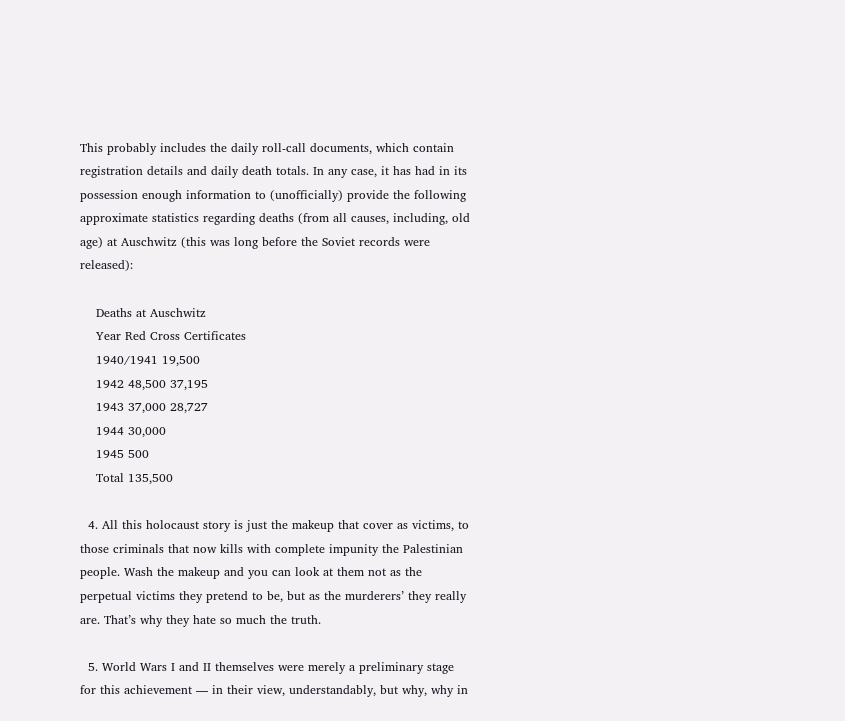This probably includes the daily roll-call documents, which contain registration details and daily death totals. In any case, it has had in its possession enough information to (unofficially) provide the following approximate statistics regarding deaths (from all causes, including, old age) at Auschwitz (this was long before the Soviet records were released):

    Deaths at Auschwitz
    Year Red Cross Certificates
    1940/1941 19,500
    1942 48,500 37,195
    1943 37,000 28,727
    1944 30,000
    1945 500
    Total 135,500

  4. All this holocaust story is just the makeup that cover as victims, to those criminals that now kills with complete impunity the Palestinian people. Wash the makeup and you can look at them not as the perpetual victims they pretend to be, but as the murderers’ they really are. That’s why they hate so much the truth.

  5. World Wars I and II themselves were merely a preliminary stage for this achievement — in their view, understandably, but why, why in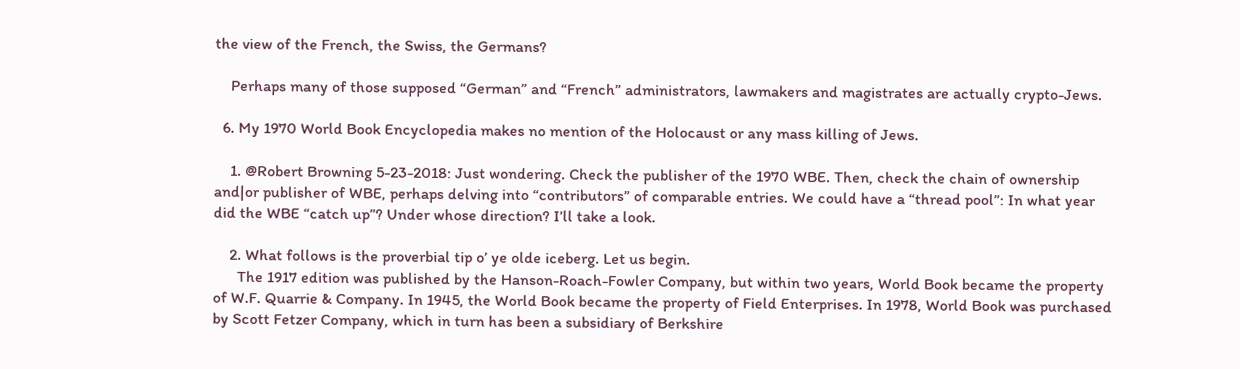the view of the French, the Swiss, the Germans?

    Perhaps many of those supposed “German” and “French” administrators, lawmakers and magistrates are actually crypto-Jews.

  6. My 1970 World Book Encyclopedia makes no mention of the Holocaust or any mass killing of Jews.

    1. @Robert Browning 5-23-2018: Just wondering. Check the publisher of the 1970 WBE. Then, check the chain of ownership and|or publisher of WBE, perhaps delving into “contributors” of comparable entries. We could have a “thread pool”: In what year did the WBE “catch up”? Under whose direction? I’ll take a look.

    2. What follows is the proverbial tip o’ ye olde iceberg. Let us begin.
      The 1917 edition was published by the Hanson-Roach-Fowler Company, but within two years, World Book became the property of W.F. Quarrie & Company. In 1945, the World Book became the property of Field Enterprises. In 1978, World Book was purchased by Scott Fetzer Company, which in turn has been a subsidiary of Berkshire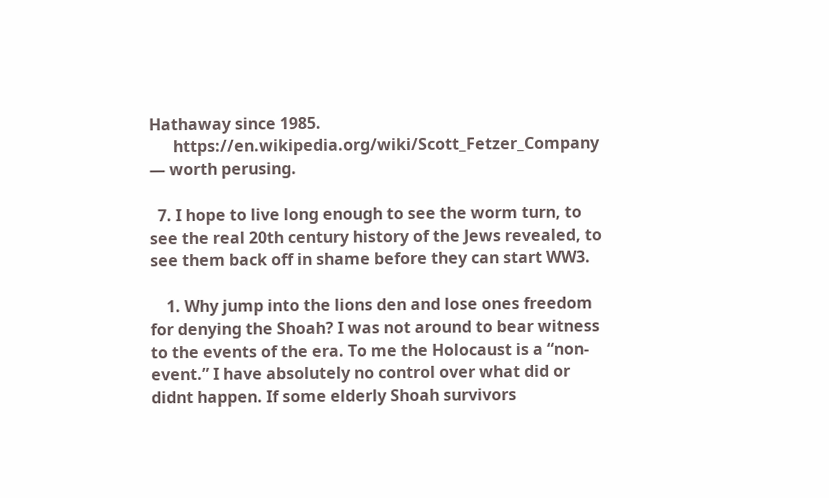Hathaway since 1985.
      https://en.wikipedia.org/wiki/Scott_Fetzer_Company — worth perusing.

  7. I hope to live long enough to see the worm turn, to see the real 20th century history of the Jews revealed, to see them back off in shame before they can start WW3.

    1. Why jump into the lions den and lose ones freedom for denying the Shoah? I was not around to bear witness to the events of the era. To me the Holocaust is a “non-event.” I have absolutely no control over what did or didnt happen. If some elderly Shoah survivors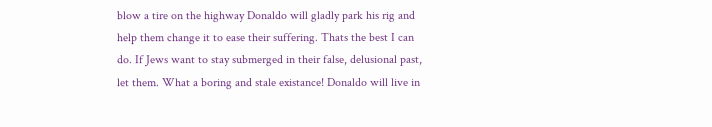blow a tire on the highway Donaldo will gladly park his rig and help them change it to ease their suffering. Thats the best I can do. If Jews want to stay submerged in their false, delusional past, let them. What a boring and stale existance! Donaldo will live in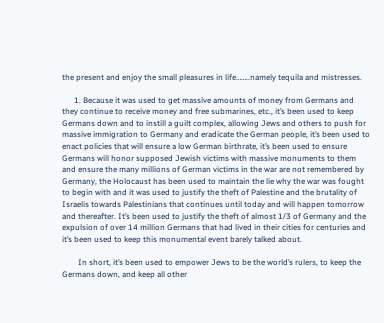the present and enjoy the small pleasures in life……..namely tequila and mistresses.

      1. Because it was used to get massive amounts of money from Germans and they continue to receive money and free submarines, etc., it’s been used to keep Germans down and to instill a guilt complex, allowing Jews and others to push for massive immigration to Germany and eradicate the German people, it’s been used to enact policies that will ensure a low German birthrate, it’s been used to ensure Germans will honor supposed Jewish victims with massive monuments to them and ensure the many millions of German victims in the war are not remembered by Germany, the Holocaust has been used to maintain the lie why the war was fought to begin with and it was used to justify the theft of Palestine and the brutality of Israelis towards Palestinians that continues until today and will happen tomorrow and thereafter. It’s been used to justify the theft of almost 1/3 of Germany and the expulsion of over 14 million Germans that had lived in their cities for centuries and it’s been used to keep this monumental event barely talked about.

        In short, it’s been used to empower Jews to be the world’s rulers, to keep the Germans down, and keep all other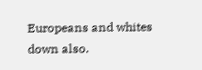Europeans and whites down also.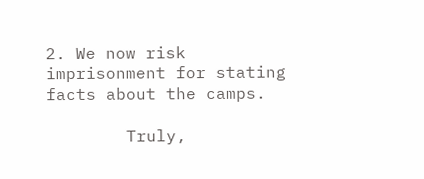2. We now risk imprisonment for stating facts about the camps.

        Truly,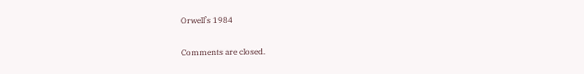Orwell’s 1984

Comments are closed.